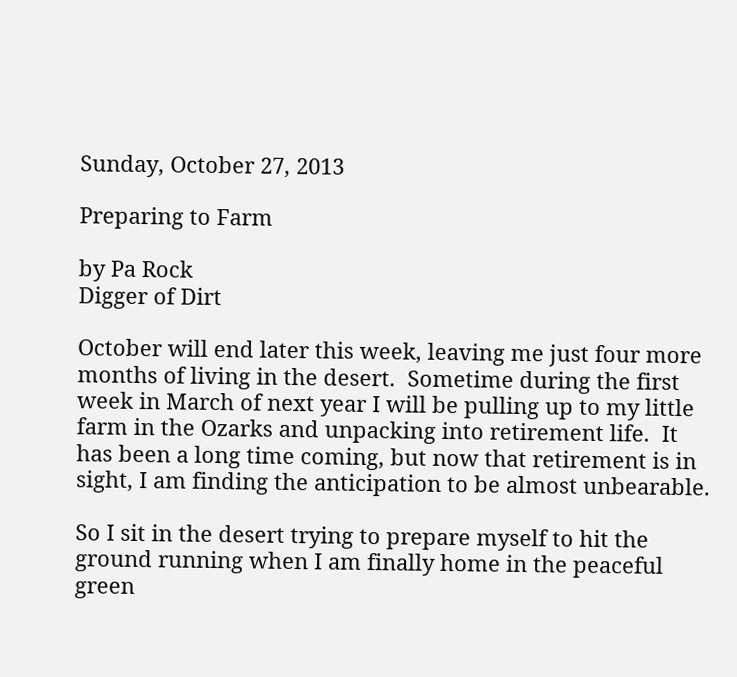Sunday, October 27, 2013

Preparing to Farm

by Pa Rock
Digger of Dirt

October will end later this week, leaving me just four more months of living in the desert.  Sometime during the first week in March of next year I will be pulling up to my little farm in the Ozarks and unpacking into retirement life.  It has been a long time coming, but now that retirement is in sight, I am finding the anticipation to be almost unbearable.

So I sit in the desert trying to prepare myself to hit the ground running when I am finally home in the peaceful green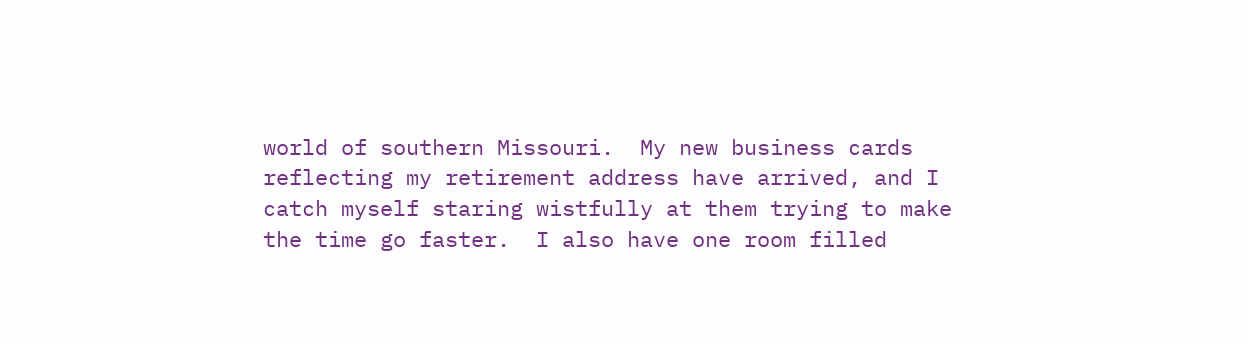world of southern Missouri.  My new business cards reflecting my retirement address have arrived, and I catch myself staring wistfully at them trying to make the time go faster.  I also have one room filled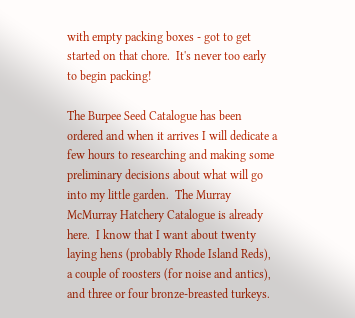with empty packing boxes - got to get started on that chore.  It's never too early to begin packing!

The Burpee Seed Catalogue has been ordered and when it arrives I will dedicate a few hours to researching and making some preliminary decisions about what will go into my little garden.  The Murray McMurray Hatchery Catalogue is already here.  I know that I want about twenty laying hens (probably Rhode Island Reds), a couple of roosters (for noise and antics), and three or four bronze-breasted turkeys.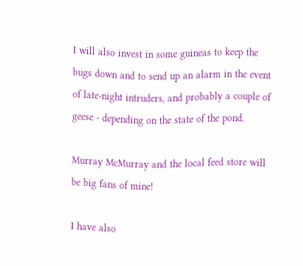I will also invest in some guineas to keep the bugs down and to send up an alarm in the event of late-night intruders, and probably a couple of geese - depending on the state of the pond.

Murray McMurray and the local feed store will be big fans of mine!

I have also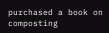purchased a book on composting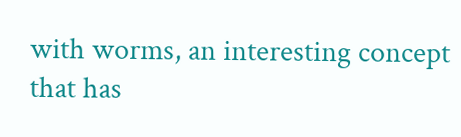with worms, an interesting concept that has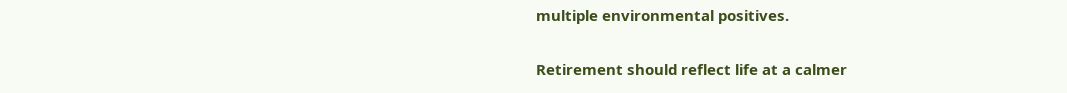multiple environmental positives.

Retirement should reflect life at a calmer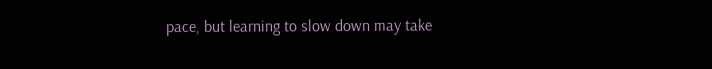pace, but learning to slow down may take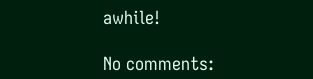awhile!

No comments: